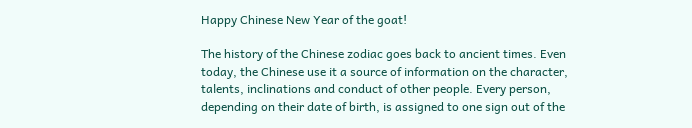Happy Chinese New Year of the goat!

The history of the Chinese zodiac goes back to ancient times. Even today, the Chinese use it a source of information on the character, talents, inclinations and conduct of other people. Every person, depending on their date of birth, is assigned to one sign out of the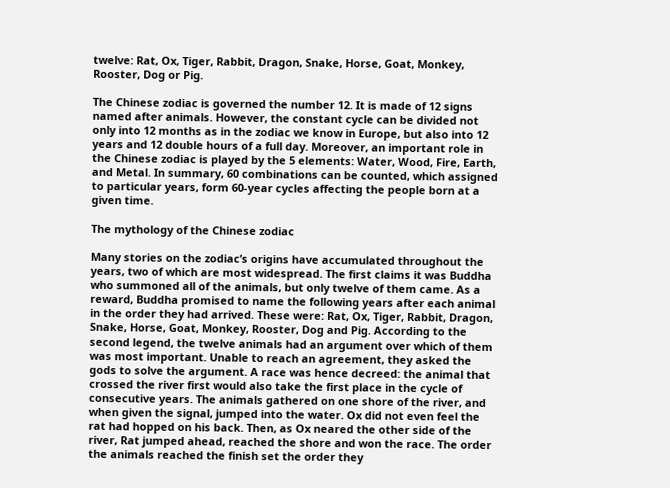twelve: Rat, Ox, Tiger, Rabbit, Dragon, Snake, Horse, Goat, Monkey, Rooster, Dog or Pig.

The Chinese zodiac is governed the number 12. It is made of 12 signs named after animals. However, the constant cycle can be divided not only into 12 months as in the zodiac we know in Europe, but also into 12 years and 12 double hours of a full day. Moreover, an important role in the Chinese zodiac is played by the 5 elements: Water, Wood, Fire, Earth, and Metal. In summary, 60 combinations can be counted, which assigned to particular years, form 60-year cycles affecting the people born at a given time.

The mythology of the Chinese zodiac

Many stories on the zodiac’s origins have accumulated throughout the years, two of which are most widespread. The first claims it was Buddha who summoned all of the animals, but only twelve of them came. As a reward, Buddha promised to name the following years after each animal in the order they had arrived. These were: Rat, Ox, Tiger, Rabbit, Dragon, Snake, Horse, Goat, Monkey, Rooster, Dog and Pig. According to the second legend, the twelve animals had an argument over which of them was most important. Unable to reach an agreement, they asked the gods to solve the argument. A race was hence decreed: the animal that crossed the river first would also take the first place in the cycle of consecutive years. The animals gathered on one shore of the river, and when given the signal, jumped into the water. Ox did not even feel the rat had hopped on his back. Then, as Ox neared the other side of the river, Rat jumped ahead, reached the shore and won the race. The order the animals reached the finish set the order they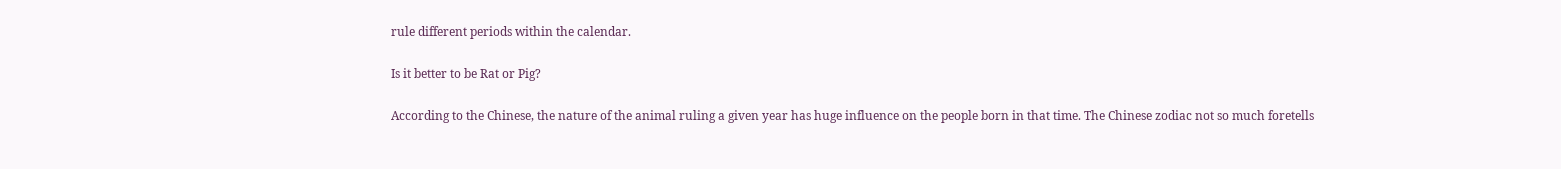rule different periods within the calendar.

Is it better to be Rat or Pig?

According to the Chinese, the nature of the animal ruling a given year has huge influence on the people born in that time. The Chinese zodiac not so much foretells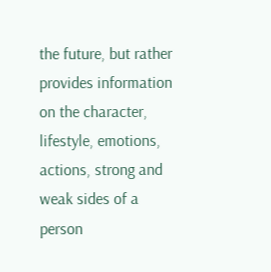the future, but rather provides information on the character, lifestyle, emotions, actions, strong and weak sides of a person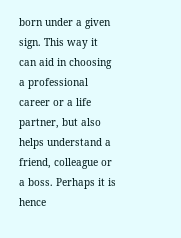born under a given sign. This way it can aid in choosing a professional career or a life partner, but also helps understand a friend, colleague or a boss. Perhaps it is hence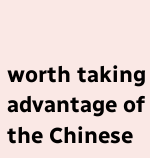worth taking advantage of the Chinese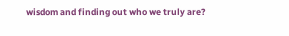wisdom and finding out who we truly are?